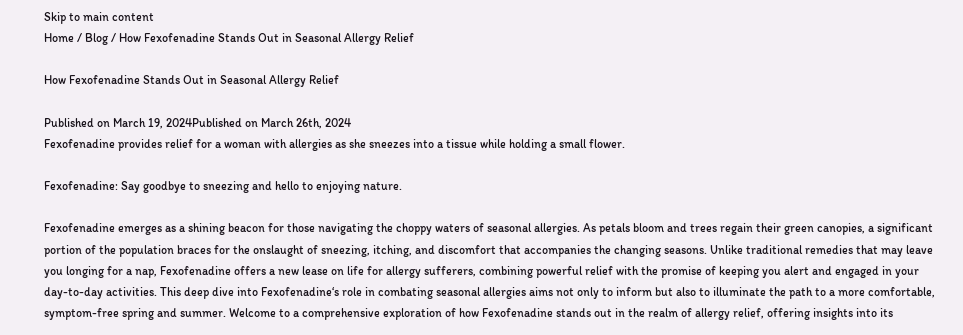Skip to main content
Home / Blog / How Fexofenadine Stands Out in Seasonal Allergy Relief

How Fexofenadine Stands Out in Seasonal Allergy Relief

Published on March 19, 2024Published on March 26th, 2024
Fexofenadine provides relief for a woman with allergies as she sneezes into a tissue while holding a small flower.

Fexofenadine: Say goodbye to sneezing and hello to enjoying nature.

Fexofenadine emerges as a shining beacon for those navigating the choppy waters of seasonal allergies. As petals bloom and trees regain their green canopies, a significant portion of the population braces for the onslaught of sneezing, itching, and discomfort that accompanies the changing seasons. Unlike traditional remedies that may leave you longing for a nap, Fexofenadine offers a new lease on life for allergy sufferers, combining powerful relief with the promise of keeping you alert and engaged in your day-to-day activities. This deep dive into Fexofenadine‘s role in combating seasonal allergies aims not only to inform but also to illuminate the path to a more comfortable, symptom-free spring and summer. Welcome to a comprehensive exploration of how Fexofenadine stands out in the realm of allergy relief, offering insights into its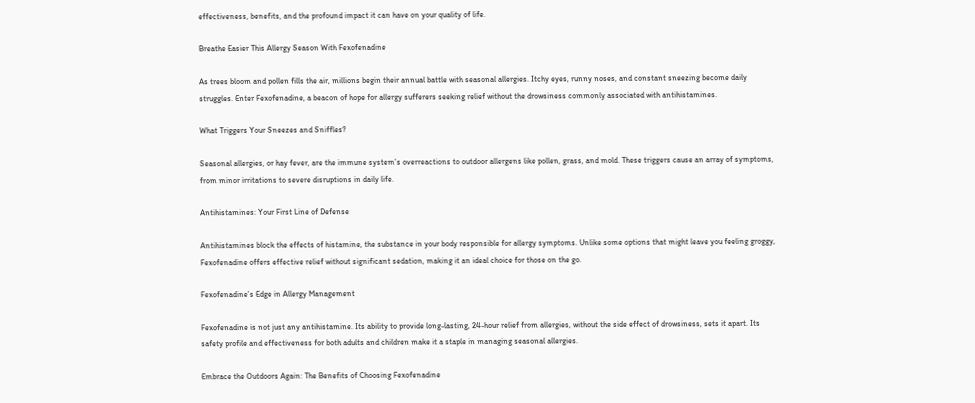effectiveness, benefits, and the profound impact it can have on your quality of life.

Breathe Easier This Allergy Season With Fexofenadine

As trees bloom and pollen fills the air, millions begin their annual battle with seasonal allergies. Itchy eyes, runny noses, and constant sneezing become daily struggles. Enter Fexofenadine, a beacon of hope for allergy sufferers seeking relief without the drowsiness commonly associated with antihistamines.

What Triggers Your Sneezes and Sniffles?

Seasonal allergies, or hay fever, are the immune system’s overreactions to outdoor allergens like pollen, grass, and mold. These triggers cause an array of symptoms, from minor irritations to severe disruptions in daily life.

Antihistamines: Your First Line of Defense

Antihistamines block the effects of histamine, the substance in your body responsible for allergy symptoms. Unlike some options that might leave you feeling groggy, Fexofenadine offers effective relief without significant sedation, making it an ideal choice for those on the go.

Fexofenadine’s Edge in Allergy Management

Fexofenadine is not just any antihistamine. Its ability to provide long-lasting, 24-hour relief from allergies, without the side effect of drowsiness, sets it apart. Its safety profile and effectiveness for both adults and children make it a staple in managing seasonal allergies.

Embrace the Outdoors Again: The Benefits of Choosing Fexofenadine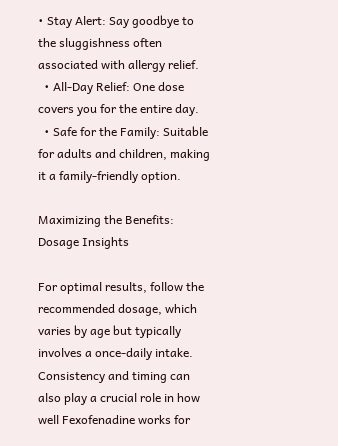• Stay Alert: Say goodbye to the sluggishness often associated with allergy relief.
  • All-Day Relief: One dose covers you for the entire day.
  • Safe for the Family: Suitable for adults and children, making it a family-friendly option.

Maximizing the Benefits: Dosage Insights

For optimal results, follow the recommended dosage, which varies by age but typically involves a once-daily intake. Consistency and timing can also play a crucial role in how well Fexofenadine works for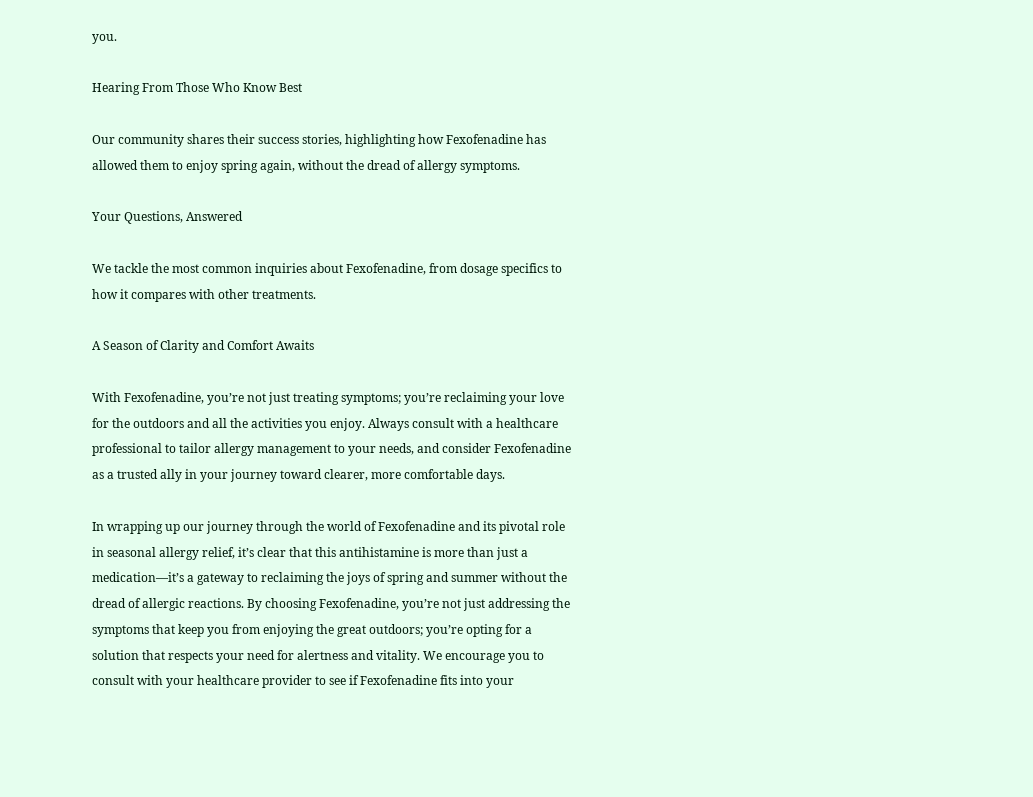you.

Hearing From Those Who Know Best

Our community shares their success stories, highlighting how Fexofenadine has allowed them to enjoy spring again, without the dread of allergy symptoms.

Your Questions, Answered

We tackle the most common inquiries about Fexofenadine, from dosage specifics to how it compares with other treatments.

A Season of Clarity and Comfort Awaits

With Fexofenadine, you’re not just treating symptoms; you’re reclaiming your love for the outdoors and all the activities you enjoy. Always consult with a healthcare professional to tailor allergy management to your needs, and consider Fexofenadine as a trusted ally in your journey toward clearer, more comfortable days.

In wrapping up our journey through the world of Fexofenadine and its pivotal role in seasonal allergy relief, it’s clear that this antihistamine is more than just a medication—it’s a gateway to reclaiming the joys of spring and summer without the dread of allergic reactions. By choosing Fexofenadine, you’re not just addressing the symptoms that keep you from enjoying the great outdoors; you’re opting for a solution that respects your need for alertness and vitality. We encourage you to consult with your healthcare provider to see if Fexofenadine fits into your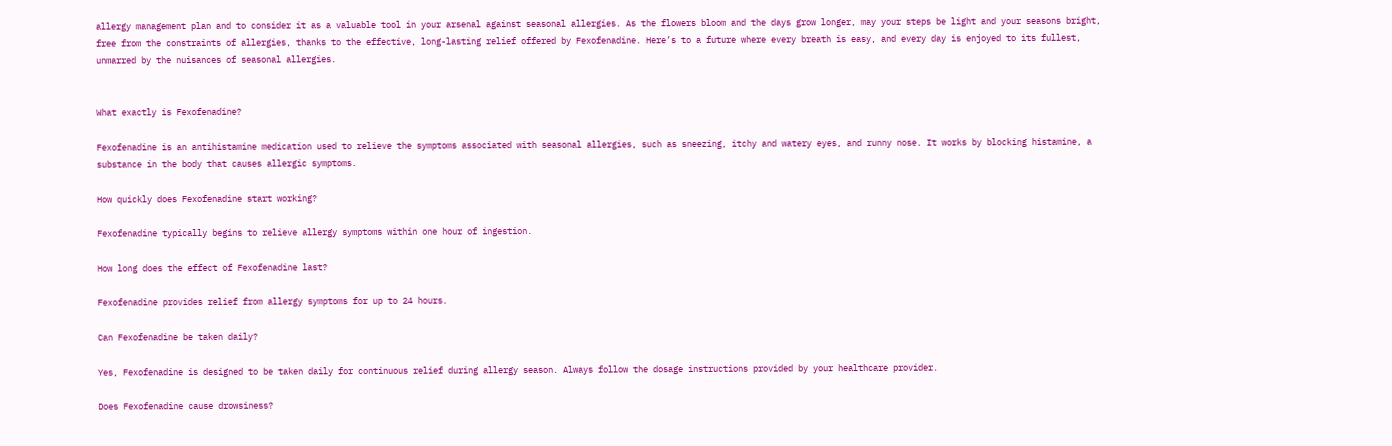allergy management plan and to consider it as a valuable tool in your arsenal against seasonal allergies. As the flowers bloom and the days grow longer, may your steps be light and your seasons bright, free from the constraints of allergies, thanks to the effective, long-lasting relief offered by Fexofenadine. Here’s to a future where every breath is easy, and every day is enjoyed to its fullest, unmarred by the nuisances of seasonal allergies.


What exactly is Fexofenadine?

Fexofenadine is an antihistamine medication used to relieve the symptoms associated with seasonal allergies, such as sneezing, itchy and watery eyes, and runny nose. It works by blocking histamine, a substance in the body that causes allergic symptoms.

How quickly does Fexofenadine start working?

Fexofenadine typically begins to relieve allergy symptoms within one hour of ingestion.

How long does the effect of Fexofenadine last?

Fexofenadine provides relief from allergy symptoms for up to 24 hours.

Can Fexofenadine be taken daily?

Yes, Fexofenadine is designed to be taken daily for continuous relief during allergy season. Always follow the dosage instructions provided by your healthcare provider.

Does Fexofenadine cause drowsiness?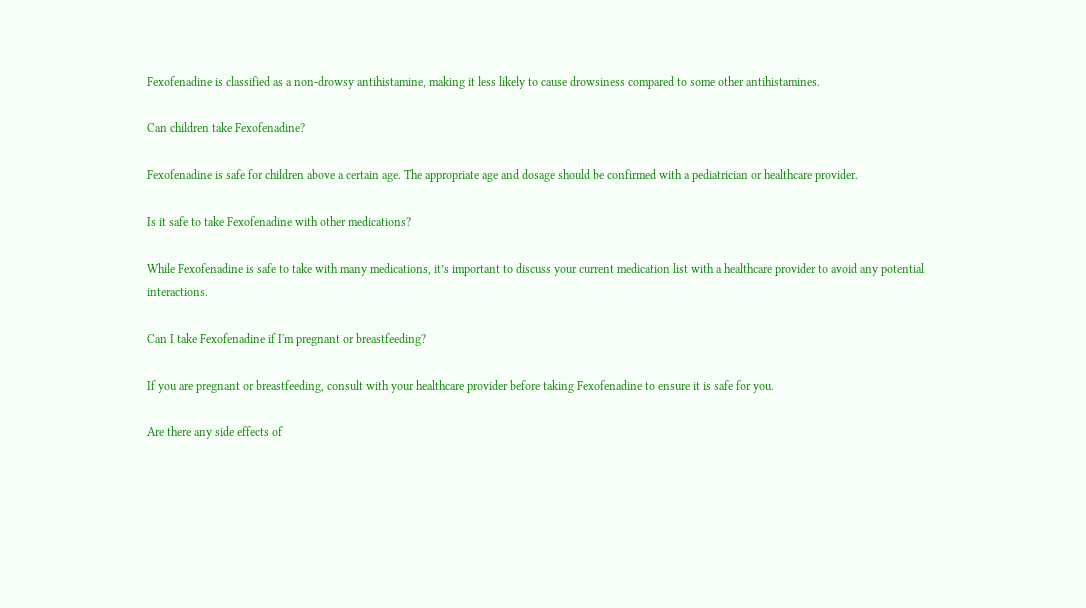Fexofenadine is classified as a non-drowsy antihistamine, making it less likely to cause drowsiness compared to some other antihistamines.

Can children take Fexofenadine?

Fexofenadine is safe for children above a certain age. The appropriate age and dosage should be confirmed with a pediatrician or healthcare provider.

Is it safe to take Fexofenadine with other medications?

While Fexofenadine is safe to take with many medications, it’s important to discuss your current medication list with a healthcare provider to avoid any potential interactions.

Can I take Fexofenadine if I'm pregnant or breastfeeding?

If you are pregnant or breastfeeding, consult with your healthcare provider before taking Fexofenadine to ensure it is safe for you.

Are there any side effects of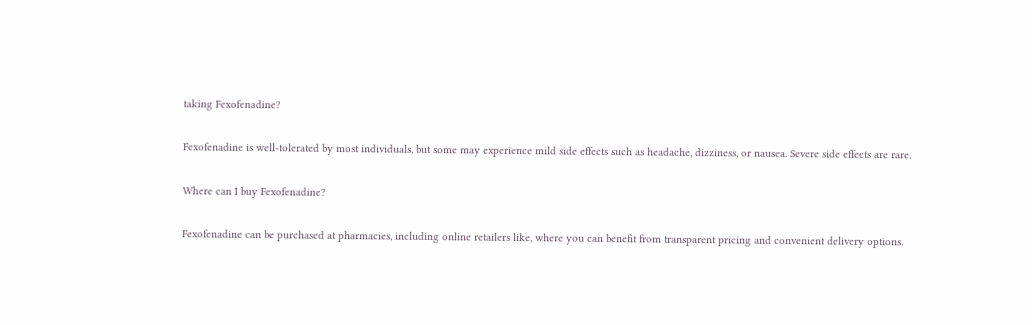taking Fexofenadine?

Fexofenadine is well-tolerated by most individuals, but some may experience mild side effects such as headache, dizziness, or nausea. Severe side effects are rare.

Where can I buy Fexofenadine?

Fexofenadine can be purchased at pharmacies, including online retailers like, where you can benefit from transparent pricing and convenient delivery options.